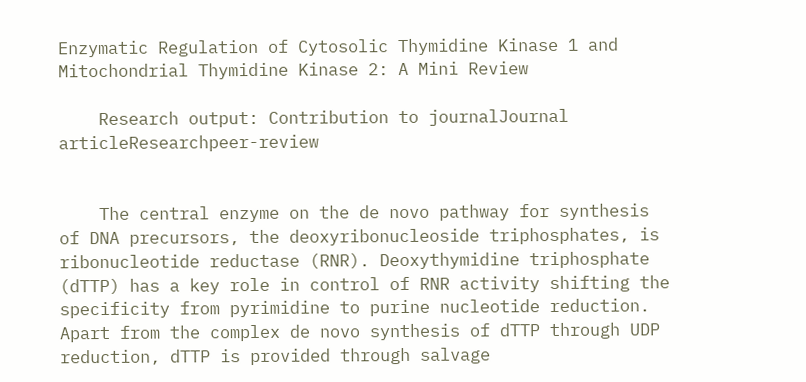Enzymatic Regulation of Cytosolic Thymidine Kinase 1 and Mitochondrial Thymidine Kinase 2: A Mini Review

    Research output: Contribution to journalJournal articleResearchpeer-review


    The central enzyme on the de novo pathway for synthesis of DNA precursors, the deoxyribonucleoside triphosphates, is ribonucleotide reductase (RNR). Deoxythymidine triphosphate (dTTP) has a key role in control of RNR activity shifting the specificity from pyrimidine to purine nucleotide reduction. Apart from the complex de novo synthesis of dTTP through UDP reduction, dTTP is provided through salvage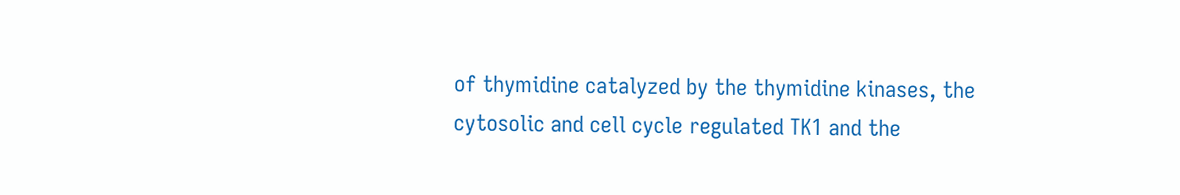of thymidine catalyzed by the thymidine kinases, the cytosolic and cell cycle regulated TK1 and the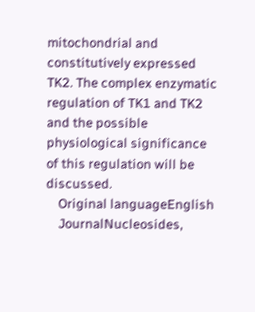mitochondrial and constitutively expressed TK2. The complex enzymatic regulation of TK1 and TK2 and the possible physiological significance of this regulation will be discussed.
    Original languageEnglish
    JournalNucleosides,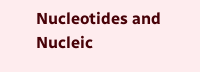Nucleotides and Nucleic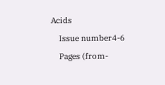Acids
    Issue number4-6
    Pages (from-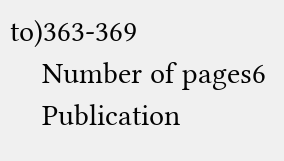to)363-369
    Number of pages6
    Publication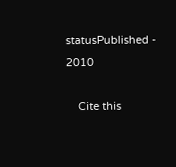statusPublished - 2010

    Cite this